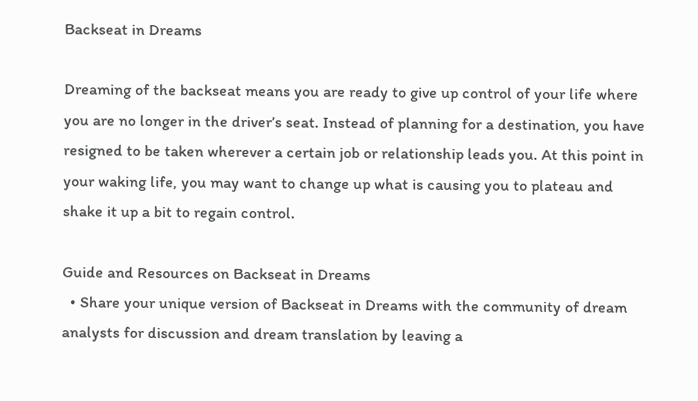Backseat in Dreams

Dreaming of the backseat means you are ready to give up control of your life where you are no longer in the driver’s seat. Instead of planning for a destination, you have resigned to be taken wherever a certain job or relationship leads you. At this point in your waking life, you may want to change up what is causing you to plateau and shake it up a bit to regain control.

Guide and Resources on Backseat in Dreams
  • Share your unique version of Backseat in Dreams with the community of dream analysts for discussion and dream translation by leaving a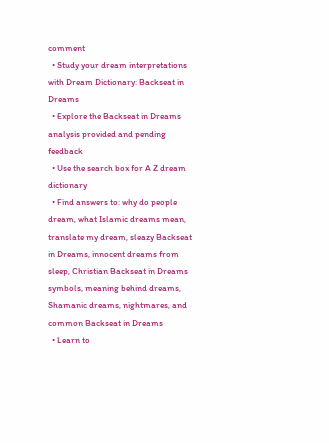comment
  • Study your dream interpretations with Dream Dictionary: Backseat in Dreams
  • Explore the Backseat in Dreams analysis provided and pending feedback
  • Use the search box for A Z dream dictionary
  • Find answers to: why do people dream, what Islamic dreams mean, translate my dream, sleazy Backseat in Dreams, innocent dreams from sleep, Christian Backseat in Dreams symbols, meaning behind dreams, Shamanic dreams, nightmares, and common Backseat in Dreams
  • Learn to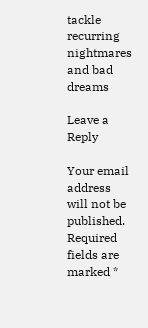tackle recurring nightmares and bad dreams

Leave a Reply

Your email address will not be published. Required fields are marked *